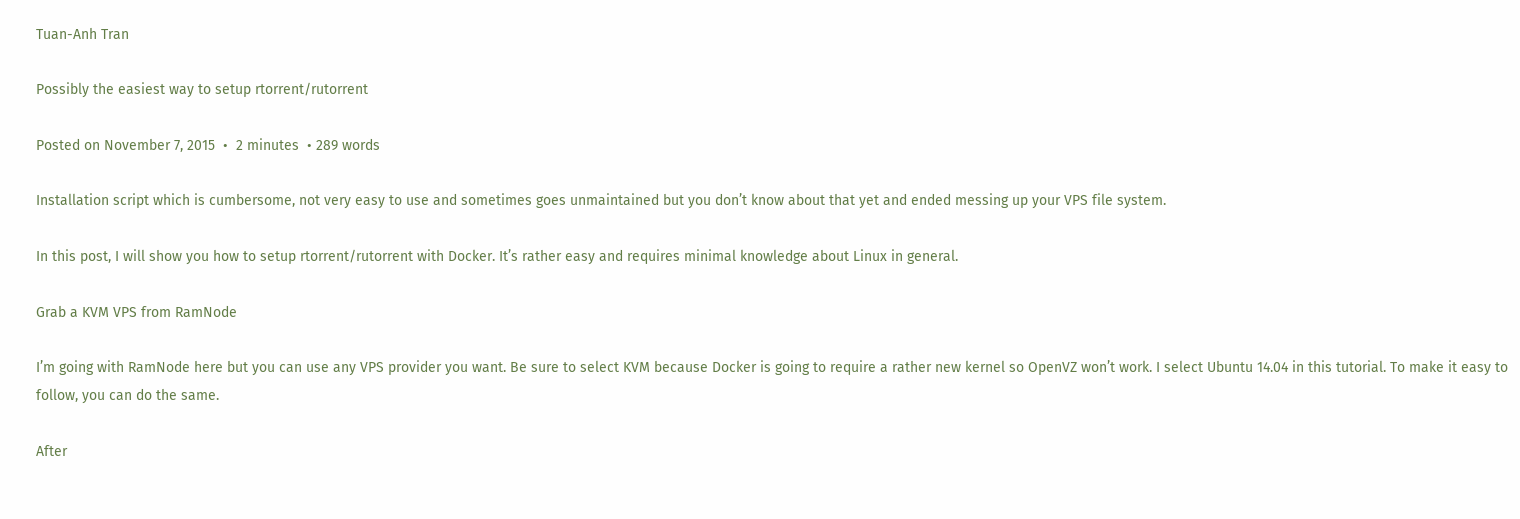Tuan-Anh Tran

Possibly the easiest way to setup rtorrent/rutorrent

Posted on November 7, 2015  •  2 minutes  • 289 words

Installation script which is cumbersome, not very easy to use and sometimes goes unmaintained but you don’t know about that yet and ended messing up your VPS file system.

In this post, I will show you how to setup rtorrent/rutorrent with Docker. It’s rather easy and requires minimal knowledge about Linux in general.

Grab a KVM VPS from RamNode

I’m going with RamNode here but you can use any VPS provider you want. Be sure to select KVM because Docker is going to require a rather new kernel so OpenVZ won’t work. I select Ubuntu 14.04 in this tutorial. To make it easy to follow, you can do the same.

After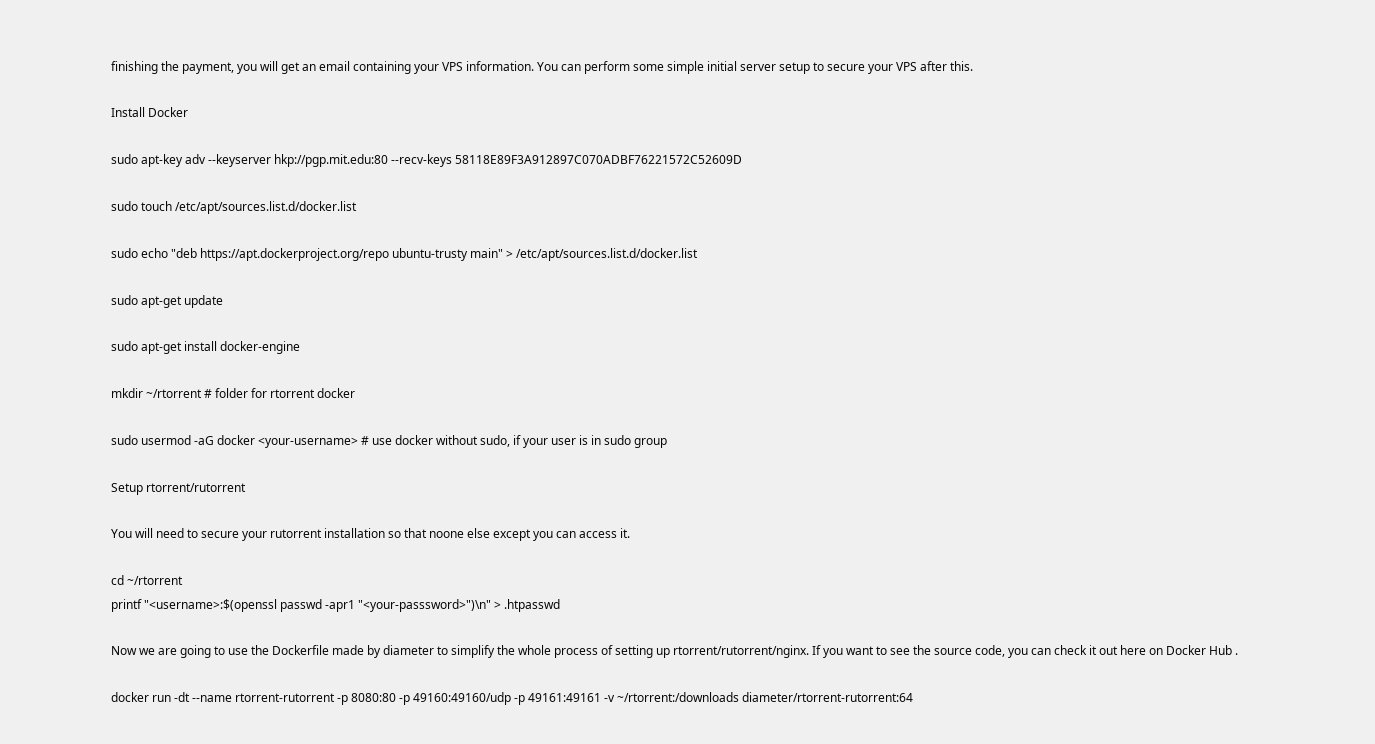finishing the payment, you will get an email containing your VPS information. You can perform some simple initial server setup to secure your VPS after this.

Install Docker

sudo apt-key adv --keyserver hkp://pgp.mit.edu:80 --recv-keys 58118E89F3A912897C070ADBF76221572C52609D

sudo touch /etc/apt/sources.list.d/docker.list

sudo echo "deb https://apt.dockerproject.org/repo ubuntu-trusty main" > /etc/apt/sources.list.d/docker.list

sudo apt-get update

sudo apt-get install docker-engine

mkdir ~/rtorrent # folder for rtorrent docker

sudo usermod -aG docker <your-username> # use docker without sudo, if your user is in sudo group

Setup rtorrent/rutorrent

You will need to secure your rutorrent installation so that noone else except you can access it.

cd ~/rtorrent
printf "<username>:$(openssl passwd -apr1 "<your-passsword>")\n" > .htpasswd

Now we are going to use the Dockerfile made by diameter to simplify the whole process of setting up rtorrent/rutorrent/nginx. If you want to see the source code, you can check it out here on Docker Hub .

docker run -dt --name rtorrent-rutorrent -p 8080:80 -p 49160:49160/udp -p 49161:49161 -v ~/rtorrent:/downloads diameter/rtorrent-rutorrent:64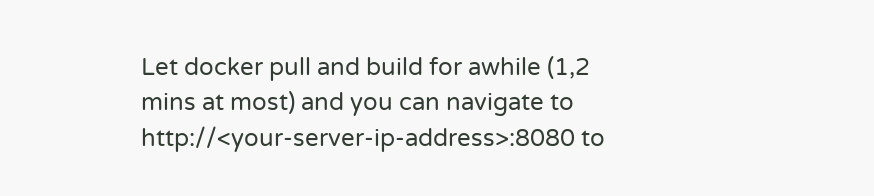Let docker pull and build for awhile (1,2 mins at most) and you can navigate to http://<your-server-ip-address>:8080 to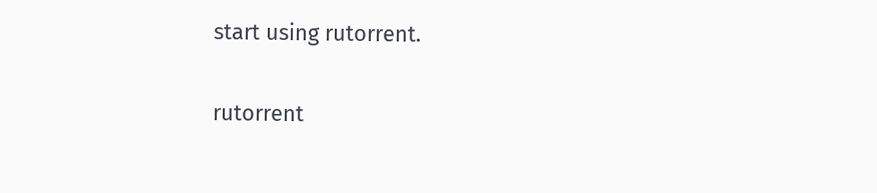start using rutorrent.

rutorrent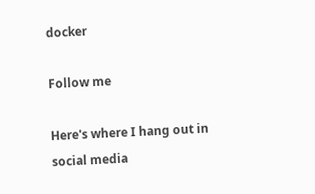docker

Follow me

Here's where I hang out in social media